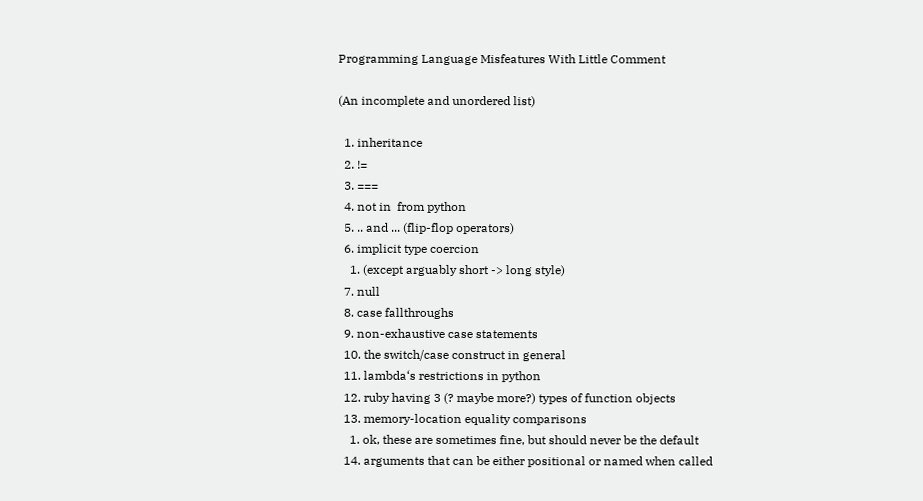Programming Language Misfeatures With Little Comment

(An incomplete and unordered list)

  1. inheritance
  2. !=
  3. ===
  4. not in  from python
  5. .. and ... (flip-flop operators)
  6. implicit type coercion
    1. (except arguably short -> long style)
  7. null
  8. case fallthroughs
  9. non-exhaustive case statements
  10. the switch/case construct in general
  11. lambda‘s restrictions in python
  12. ruby having 3 (? maybe more?) types of function objects
  13. memory-location equality comparisons
    1. ok, these are sometimes fine, but should never be the default
  14. arguments that can be either positional or named when called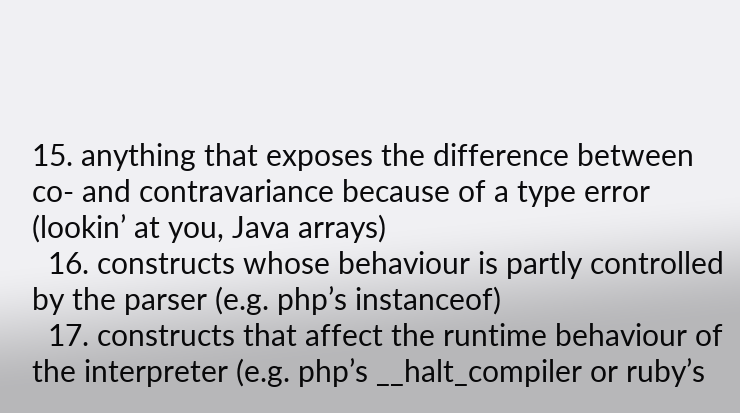15. anything that exposes the difference between co- and contravariance because of a type error (lookin’ at you, Java arrays)
  16. constructs whose behaviour is partly controlled by the parser (e.g. php’s instanceof)
  17. constructs that affect the runtime behaviour of the interpreter (e.g. php’s __halt_compiler or ruby’s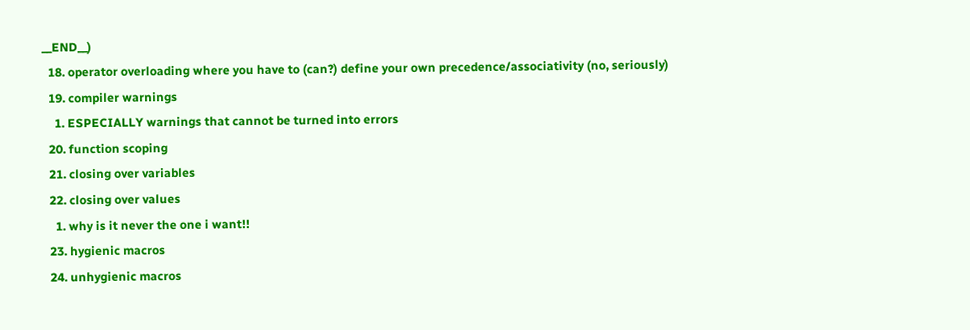__END__)
  18. operator overloading where you have to (can?) define your own precedence/associativity (no, seriously)
  19. compiler warnings
    1. ESPECIALLY warnings that cannot be turned into errors
  20. function scoping
  21. closing over variables
  22. closing over values
    1. why is it never the one i want!!
  23. hygienic macros
  24. unhygienic macros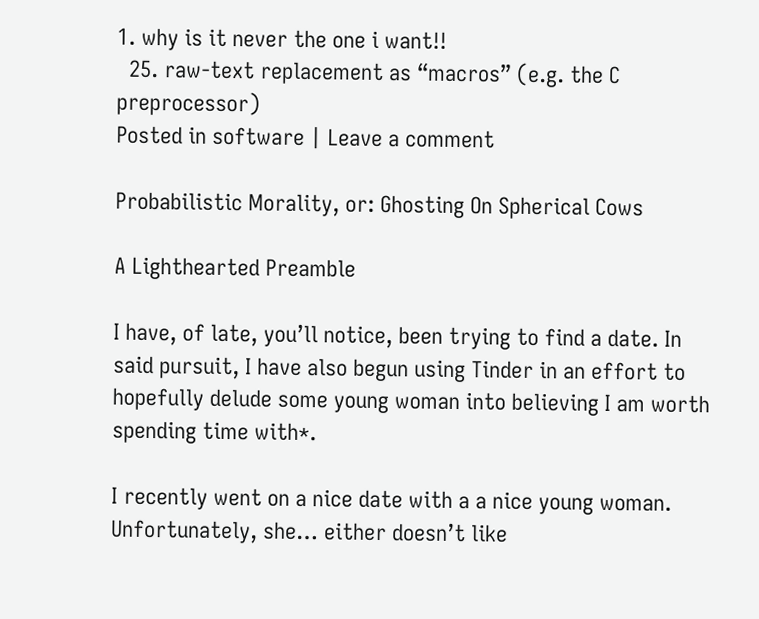1. why is it never the one i want!!
  25. raw-text replacement as “macros” (e.g. the C preprocessor)
Posted in software | Leave a comment

Probabilistic Morality, or: Ghosting On Spherical Cows

A Lighthearted Preamble

I have, of late, you’ll notice, been trying to find a date. In said pursuit, I have also begun using Tinder in an effort to hopefully delude some young woman into believing I am worth spending time with*.

I recently went on a nice date with a a nice young woman. Unfortunately, she… either doesn’t like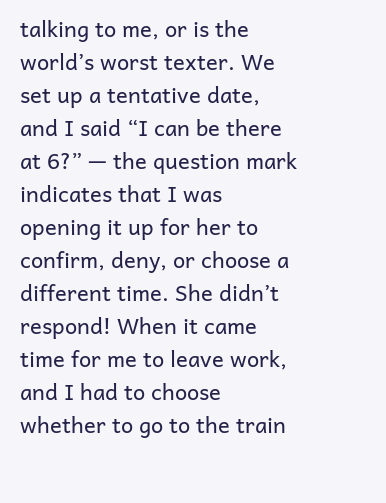talking to me, or is the world’s worst texter. We set up a tentative date, and I said “I can be there at 6?” — the question mark indicates that I was opening it up for her to confirm, deny, or choose a different time. She didn’t respond! When it came time for me to leave work, and I had to choose whether to go to the train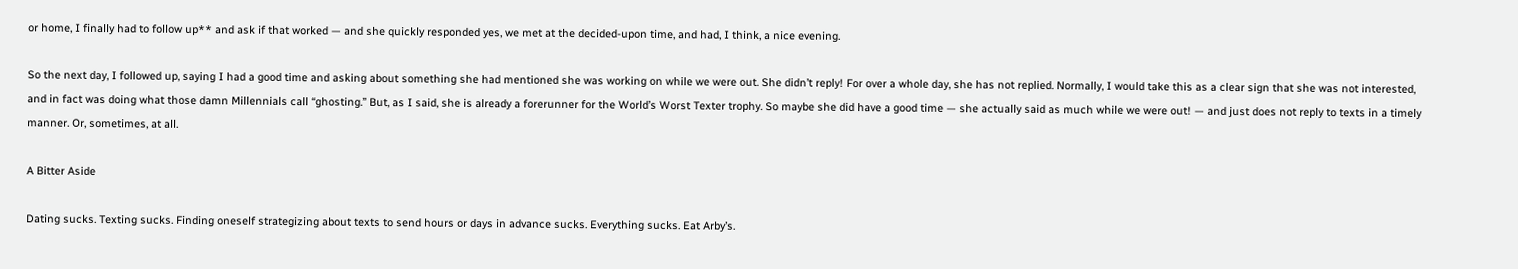or home, I finally had to follow up** and ask if that worked — and she quickly responded yes, we met at the decided-upon time, and had, I think, a nice evening.

So the next day, I followed up, saying I had a good time and asking about something she had mentioned she was working on while we were out. She didn’t reply! For over a whole day, she has not replied. Normally, I would take this as a clear sign that she was not interested, and in fact was doing what those damn Millennials call “ghosting.” But, as I said, she is already a forerunner for the World’s Worst Texter trophy. So maybe she did have a good time — she actually said as much while we were out! — and just does not reply to texts in a timely manner. Or, sometimes, at all.

A Bitter Aside

Dating sucks. Texting sucks. Finding oneself strategizing about texts to send hours or days in advance sucks. Everything sucks. Eat Arby’s.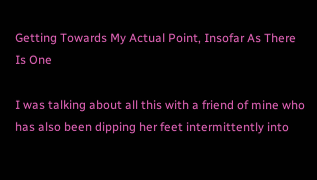Getting Towards My Actual Point, Insofar As There Is One

I was talking about all this with a friend of mine who has also been dipping her feet intermittently into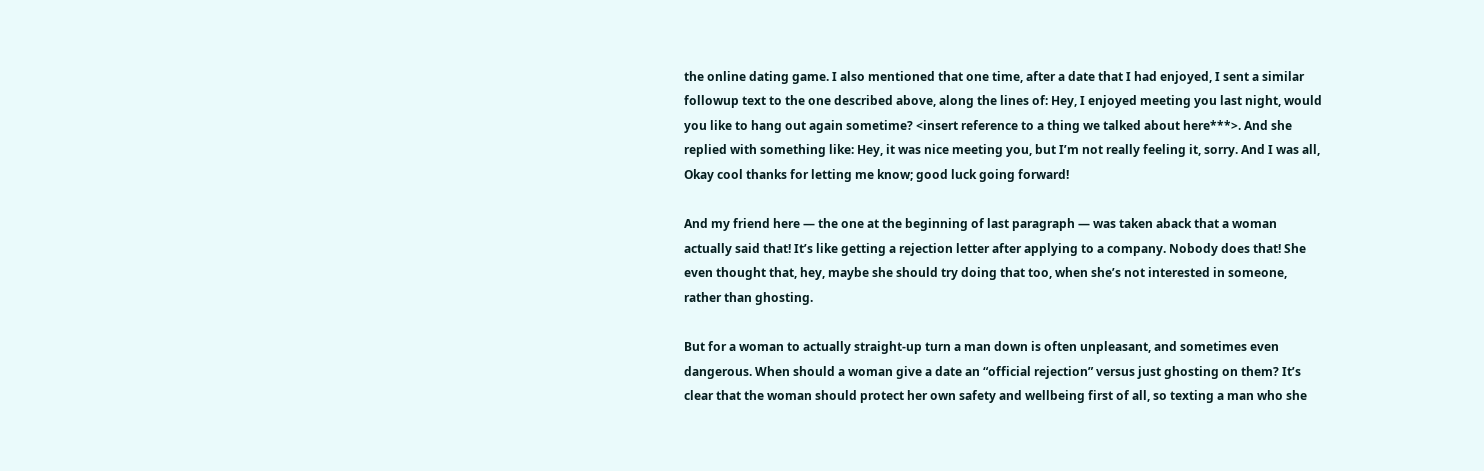the online dating game. I also mentioned that one time, after a date that I had enjoyed, I sent a similar followup text to the one described above, along the lines of: Hey, I enjoyed meeting you last night, would you like to hang out again sometime? <insert reference to a thing we talked about here***>. And she replied with something like: Hey, it was nice meeting you, but I’m not really feeling it, sorry. And I was all, Okay cool thanks for letting me know; good luck going forward!

And my friend here — the one at the beginning of last paragraph — was taken aback that a woman actually said that! It’s like getting a rejection letter after applying to a company. Nobody does that! She even thought that, hey, maybe she should try doing that too, when she’s not interested in someone, rather than ghosting.

But for a woman to actually straight-up turn a man down is often unpleasant, and sometimes even dangerous. When should a woman give a date an “official rejection” versus just ghosting on them? It’s clear that the woman should protect her own safety and wellbeing first of all, so texting a man who she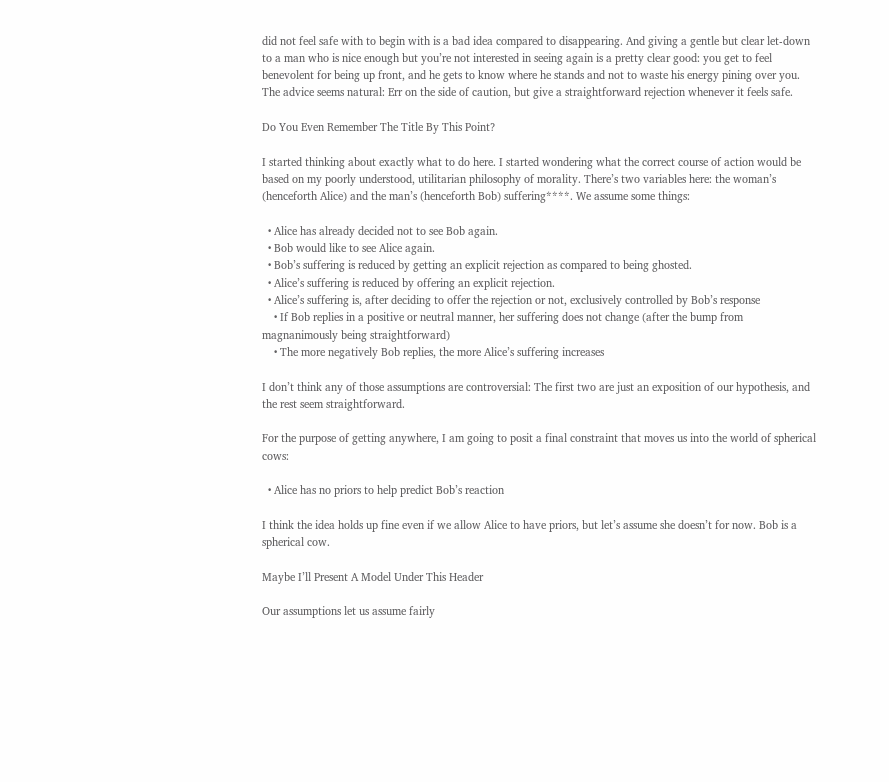did not feel safe with to begin with is a bad idea compared to disappearing. And giving a gentle but clear let-down to a man who is nice enough but you’re not interested in seeing again is a pretty clear good: you get to feel benevolent for being up front, and he gets to know where he stands and not to waste his energy pining over you. The advice seems natural: Err on the side of caution, but give a straightforward rejection whenever it feels safe.

Do You Even Remember The Title By This Point?

I started thinking about exactly what to do here. I started wondering what the correct course of action would be based on my poorly understood, utilitarian philosophy of morality. There’s two variables here: the woman’s (henceforth Alice) and the man’s (henceforth Bob) suffering****. We assume some things:

  • Alice has already decided not to see Bob again.
  • Bob would like to see Alice again.
  • Bob’s suffering is reduced by getting an explicit rejection as compared to being ghosted.
  • Alice’s suffering is reduced by offering an explicit rejection.
  • Alice’s suffering is, after deciding to offer the rejection or not, exclusively controlled by Bob’s response
    • If Bob replies in a positive or neutral manner, her suffering does not change (after the bump from magnanimously being straightforward)
    • The more negatively Bob replies, the more Alice’s suffering increases

I don’t think any of those assumptions are controversial: The first two are just an exposition of our hypothesis, and the rest seem straightforward.

For the purpose of getting anywhere, I am going to posit a final constraint that moves us into the world of spherical cows:

  • Alice has no priors to help predict Bob’s reaction

I think the idea holds up fine even if we allow Alice to have priors, but let’s assume she doesn’t for now. Bob is a spherical cow.

Maybe I’ll Present A Model Under This Header

Our assumptions let us assume fairly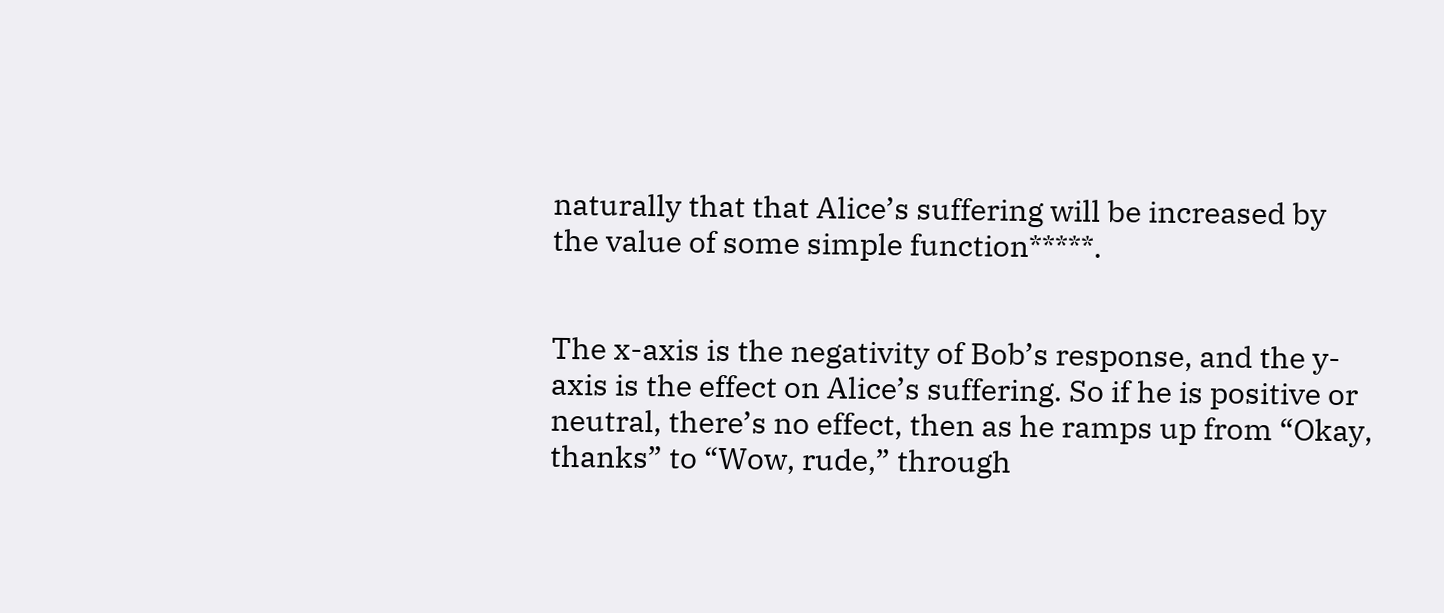naturally that that Alice’s suffering will be increased by the value of some simple function*****.


The x-axis is the negativity of Bob’s response, and the y-axis is the effect on Alice’s suffering. So if he is positive or neutral, there’s no effect, then as he ramps up from “Okay, thanks” to “Wow, rude,” through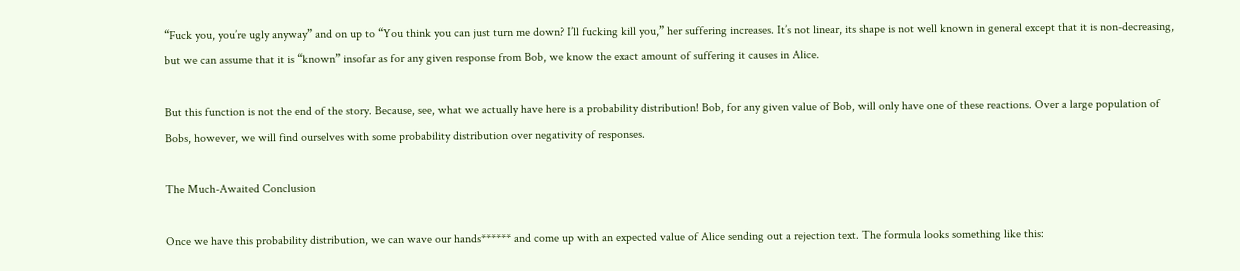“Fuck you, you’re ugly anyway” and on up to “You think you can just turn me down? I’ll fucking kill you,” her suffering increases. It’s not linear, its shape is not well known in general except that it is non-decreasing, but we can assume that it is “known” insofar as for any given response from Bob, we know the exact amount of suffering it causes in Alice.

But this function is not the end of the story. Because, see, what we actually have here is a probability distribution! Bob, for any given value of Bob, will only have one of these reactions. Over a large population of Bobs, however, we will find ourselves with some probability distribution over negativity of responses.

The Much-Awaited Conclusion

Once we have this probability distribution, we can wave our hands****** and come up with an expected value of Alice sending out a rejection text. The formula looks something like this: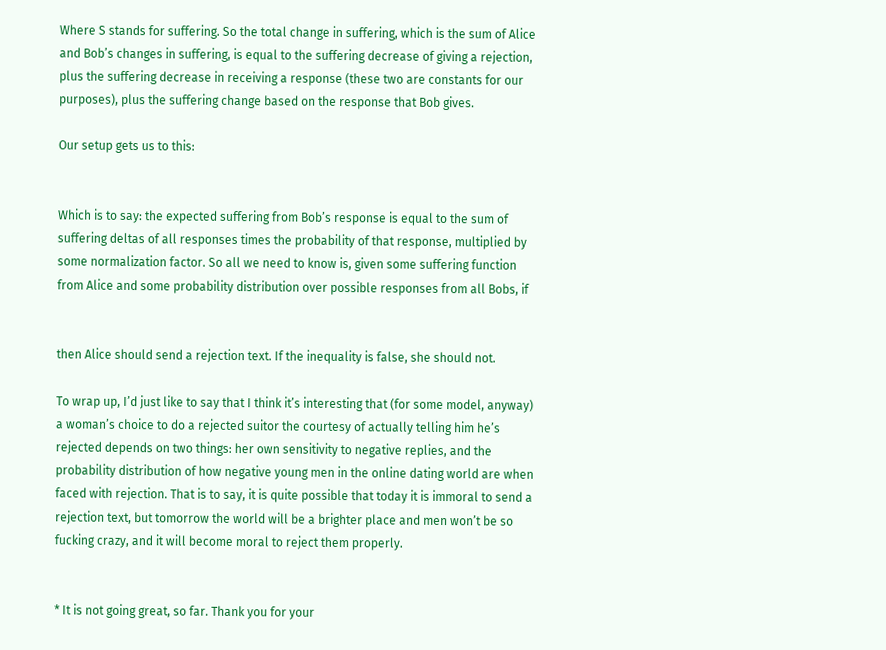Where S stands for suffering. So the total change in suffering, which is the sum of Alice and Bob’s changes in suffering, is equal to the suffering decrease of giving a rejection, plus the suffering decrease in receiving a response (these two are constants for our purposes), plus the suffering change based on the response that Bob gives.

Our setup gets us to this:


Which is to say: the expected suffering from Bob’s response is equal to the sum of suffering deltas of all responses times the probability of that response, multiplied by some normalization factor. So all we need to know is, given some suffering function from Alice and some probability distribution over possible responses from all Bobs, if


then Alice should send a rejection text. If the inequality is false, she should not.

To wrap up, I’d just like to say that I think it’s interesting that (for some model, anyway) a woman’s choice to do a rejected suitor the courtesy of actually telling him he’s rejected depends on two things: her own sensitivity to negative replies, and the probability distribution of how negative young men in the online dating world are when faced with rejection. That is to say, it is quite possible that today it is immoral to send a rejection text, but tomorrow the world will be a brighter place and men won’t be so fucking crazy, and it will become moral to reject them properly.


* It is not going great, so far. Thank you for your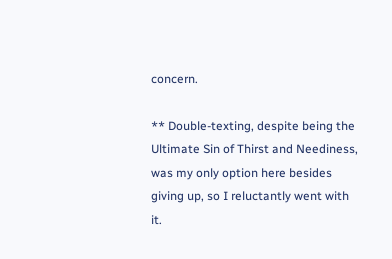concern.

** Double-texting, despite being the Ultimate Sin of Thirst and Neediness, was my only option here besides giving up, so I reluctantly went with it.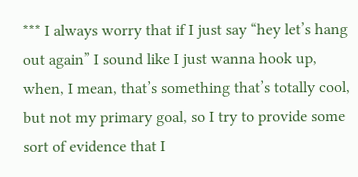*** I always worry that if I just say “hey let’s hang out again” I sound like I just wanna hook up, when, I mean, that’s something that’s totally cool, but not my primary goal, so I try to provide some sort of evidence that I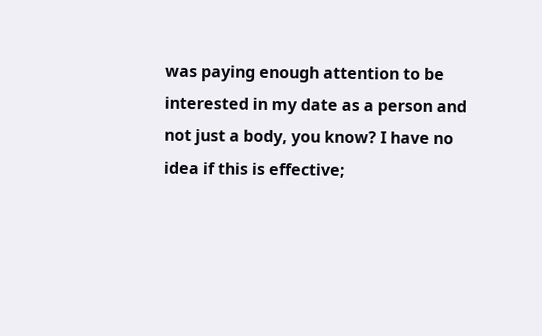was paying enough attention to be interested in my date as a person and not just a body, you know? I have no idea if this is effective;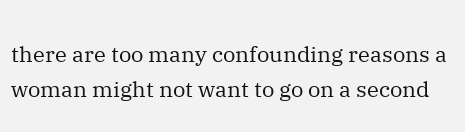there are too many confounding reasons a woman might not want to go on a second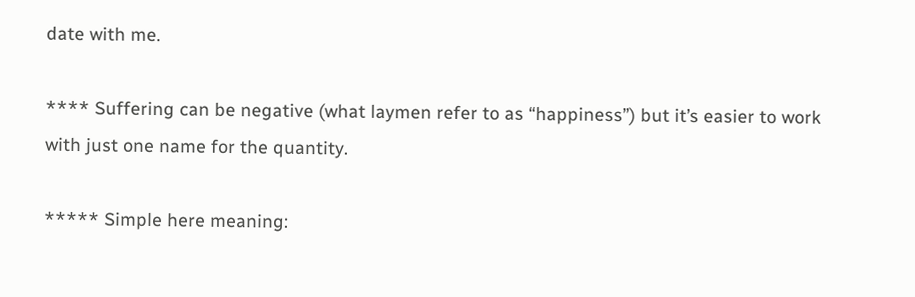date with me.

**** Suffering can be negative (what laymen refer to as “happiness”) but it’s easier to work with just one name for the quantity.

***** Simple here meaning: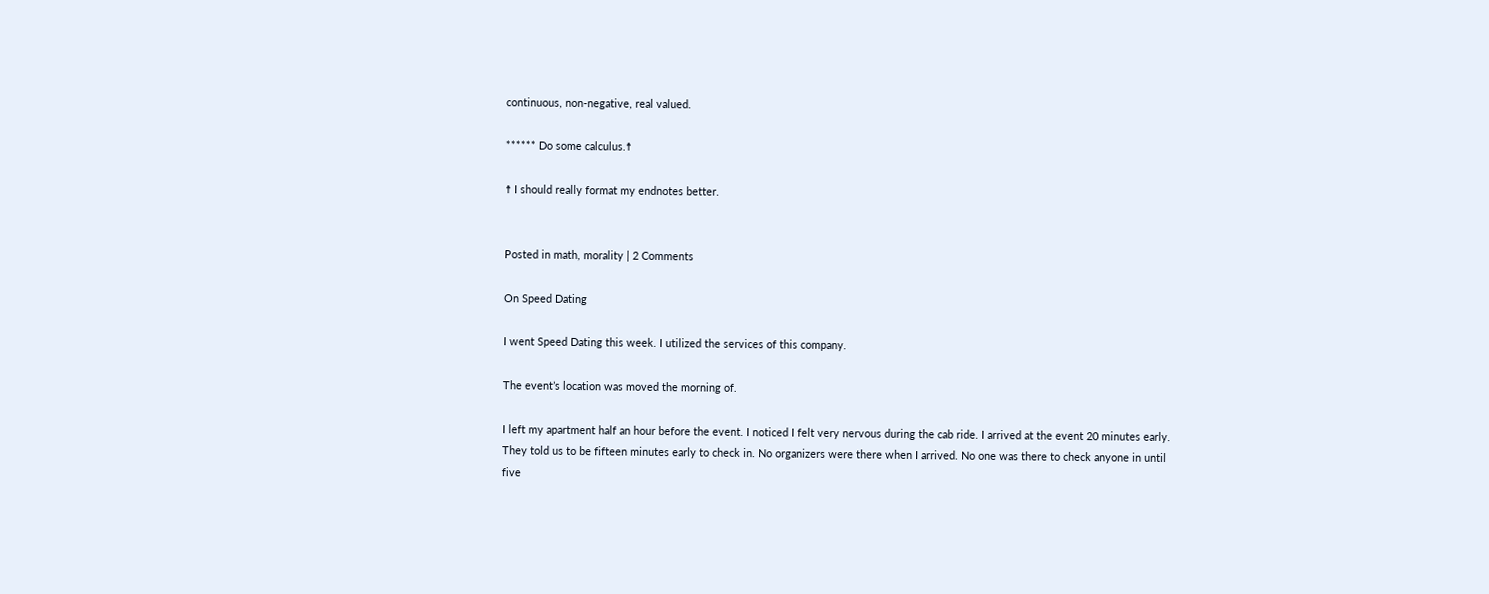continuous, non-negative, real valued.

****** Do some calculus.☨

☨ I should really format my endnotes better.


Posted in math, morality | 2 Comments

On Speed Dating

I went Speed Dating this week. I utilized the services of this company.

The event’s location was moved the morning of.

I left my apartment half an hour before the event. I noticed I felt very nervous during the cab ride. I arrived at the event 20 minutes early. They told us to be fifteen minutes early to check in. No organizers were there when I arrived. No one was there to check anyone in until five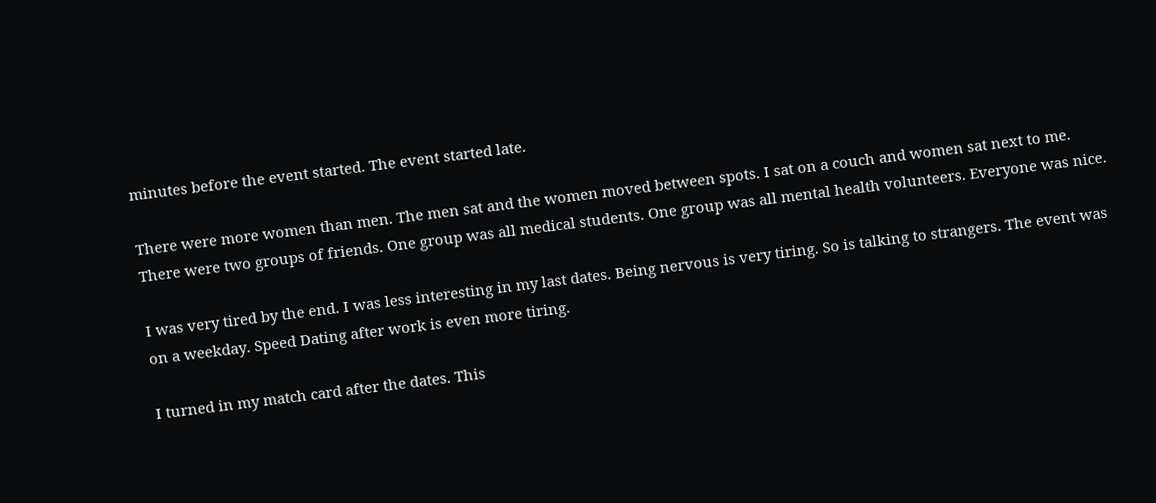minutes before the event started. The event started late.

There were more women than men. The men sat and the women moved between spots. I sat on a couch and women sat next to me. There were two groups of friends. One group was all medical students. One group was all mental health volunteers. Everyone was nice.

I was very tired by the end. I was less interesting in my last dates. Being nervous is very tiring. So is talking to strangers. The event was on a weekday. Speed Dating after work is even more tiring.

I turned in my match card after the dates. This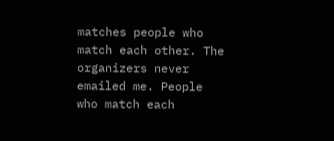matches people who match each other. The organizers never emailed me. People who match each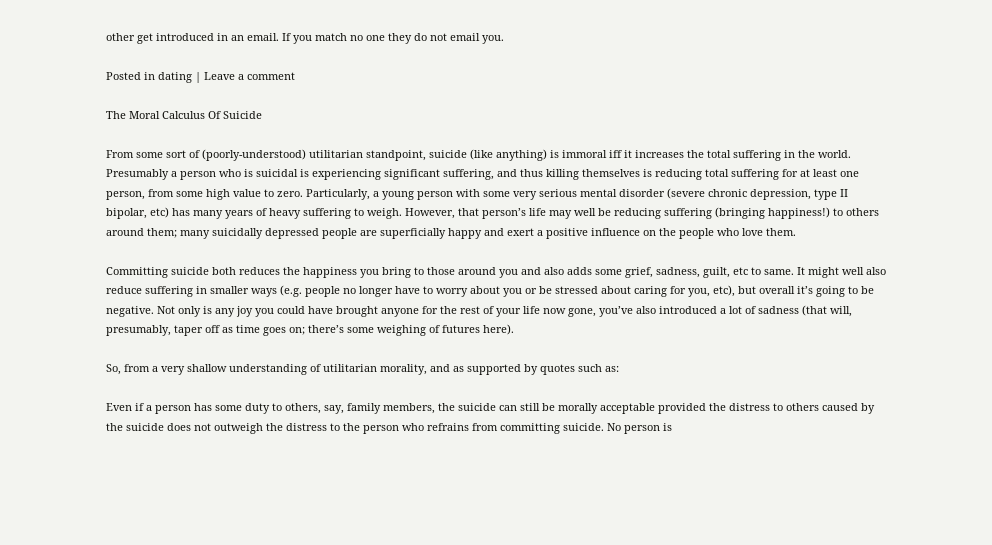other get introduced in an email. If you match no one they do not email you.

Posted in dating | Leave a comment

The Moral Calculus Of Suicide

From some sort of (poorly-understood) utilitarian standpoint, suicide (like anything) is immoral iff it increases the total suffering in the world. Presumably a person who is suicidal is experiencing significant suffering, and thus killing themselves is reducing total suffering for at least one person, from some high value to zero. Particularly, a young person with some very serious mental disorder (severe chronic depression, type II bipolar, etc) has many years of heavy suffering to weigh. However, that person’s life may well be reducing suffering (bringing happiness!) to others around them; many suicidally depressed people are superficially happy and exert a positive influence on the people who love them.

Committing suicide both reduces the happiness you bring to those around you and also adds some grief, sadness, guilt, etc to same. It might well also reduce suffering in smaller ways (e.g. people no longer have to worry about you or be stressed about caring for you, etc), but overall it’s going to be negative. Not only is any joy you could have brought anyone for the rest of your life now gone, you’ve also introduced a lot of sadness (that will, presumably, taper off as time goes on; there’s some weighing of futures here).

So, from a very shallow understanding of utilitarian morality, and as supported by quotes such as:

Even if a person has some duty to others, say, family members, the suicide can still be morally acceptable provided the distress to others caused by the suicide does not outweigh the distress to the person who refrains from committing suicide. No person is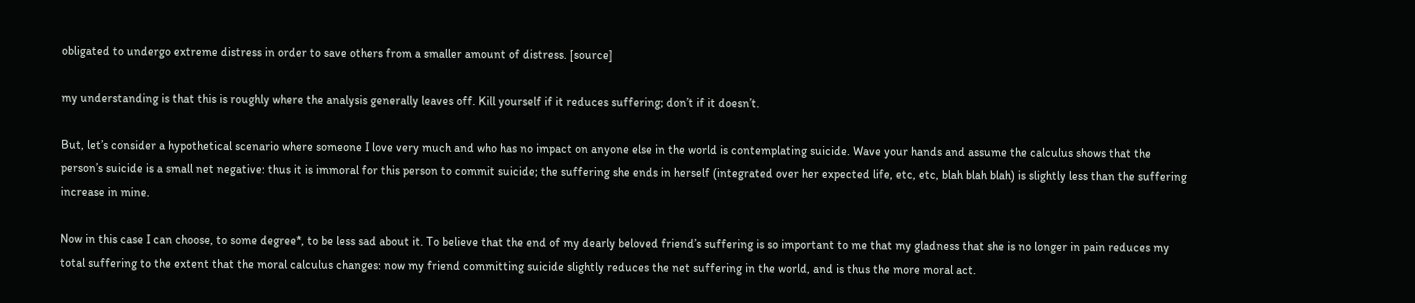obligated to undergo extreme distress in order to save others from a smaller amount of distress. [source]

my understanding is that this is roughly where the analysis generally leaves off. Kill yourself if it reduces suffering; don’t if it doesn’t.

But, let’s consider a hypothetical scenario where someone I love very much and who has no impact on anyone else in the world is contemplating suicide. Wave your hands and assume the calculus shows that the person’s suicide is a small net negative: thus it is immoral for this person to commit suicide; the suffering she ends in herself (integrated over her expected life, etc, etc, blah blah blah) is slightly less than the suffering increase in mine.

Now in this case I can choose, to some degree*, to be less sad about it. To believe that the end of my dearly beloved friend’s suffering is so important to me that my gladness that she is no longer in pain reduces my total suffering to the extent that the moral calculus changes: now my friend committing suicide slightly reduces the net suffering in the world, and is thus the more moral act.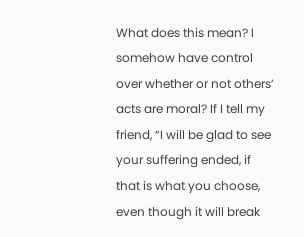What does this mean? I somehow have control over whether or not others’ acts are moral? If I tell my friend, “I will be glad to see your suffering ended, if that is what you choose, even though it will break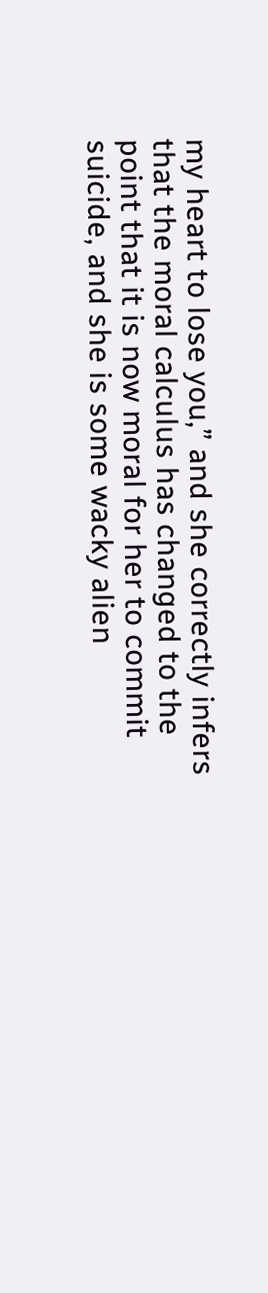my heart to lose you,” and she correctly infers that the moral calculus has changed to the point that it is now moral for her to commit suicide, and she is some wacky alien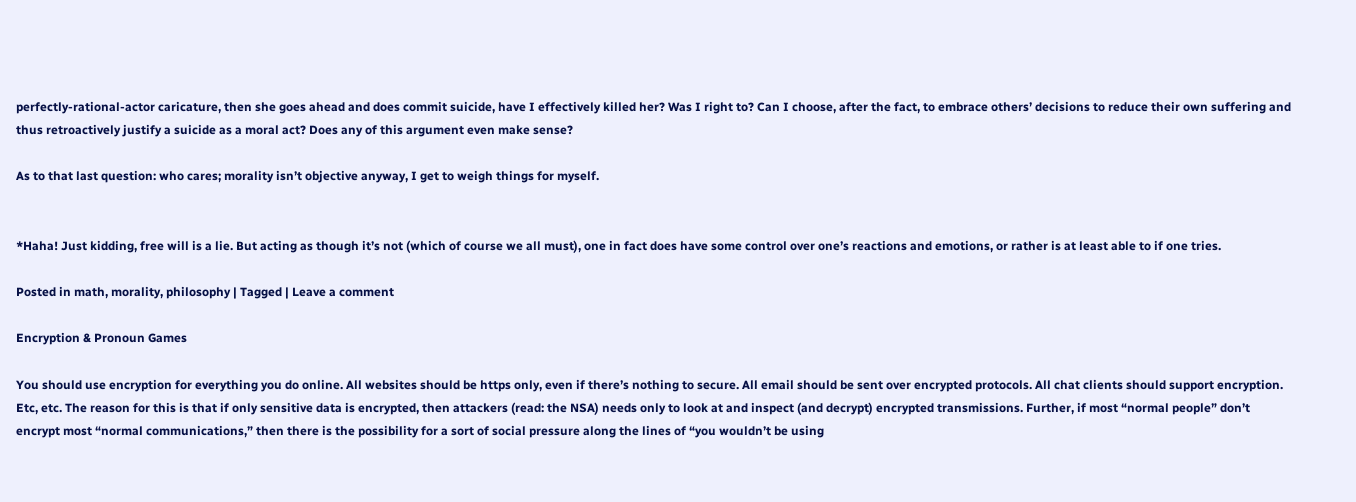perfectly-rational-actor caricature, then she goes ahead and does commit suicide, have I effectively killed her? Was I right to? Can I choose, after the fact, to embrace others’ decisions to reduce their own suffering and thus retroactively justify a suicide as a moral act? Does any of this argument even make sense?

As to that last question: who cares; morality isn’t objective anyway, I get to weigh things for myself.


*Haha! Just kidding, free will is a lie. But acting as though it’s not (which of course we all must), one in fact does have some control over one’s reactions and emotions, or rather is at least able to if one tries.

Posted in math, morality, philosophy | Tagged | Leave a comment

Encryption & Pronoun Games

You should use encryption for everything you do online. All websites should be https only, even if there’s nothing to secure. All email should be sent over encrypted protocols. All chat clients should support encryption. Etc, etc. The reason for this is that if only sensitive data is encrypted, then attackers (read: the NSA) needs only to look at and inspect (and decrypt) encrypted transmissions. Further, if most “normal people” don’t encrypt most “normal communications,” then there is the possibility for a sort of social pressure along the lines of “you wouldn’t be using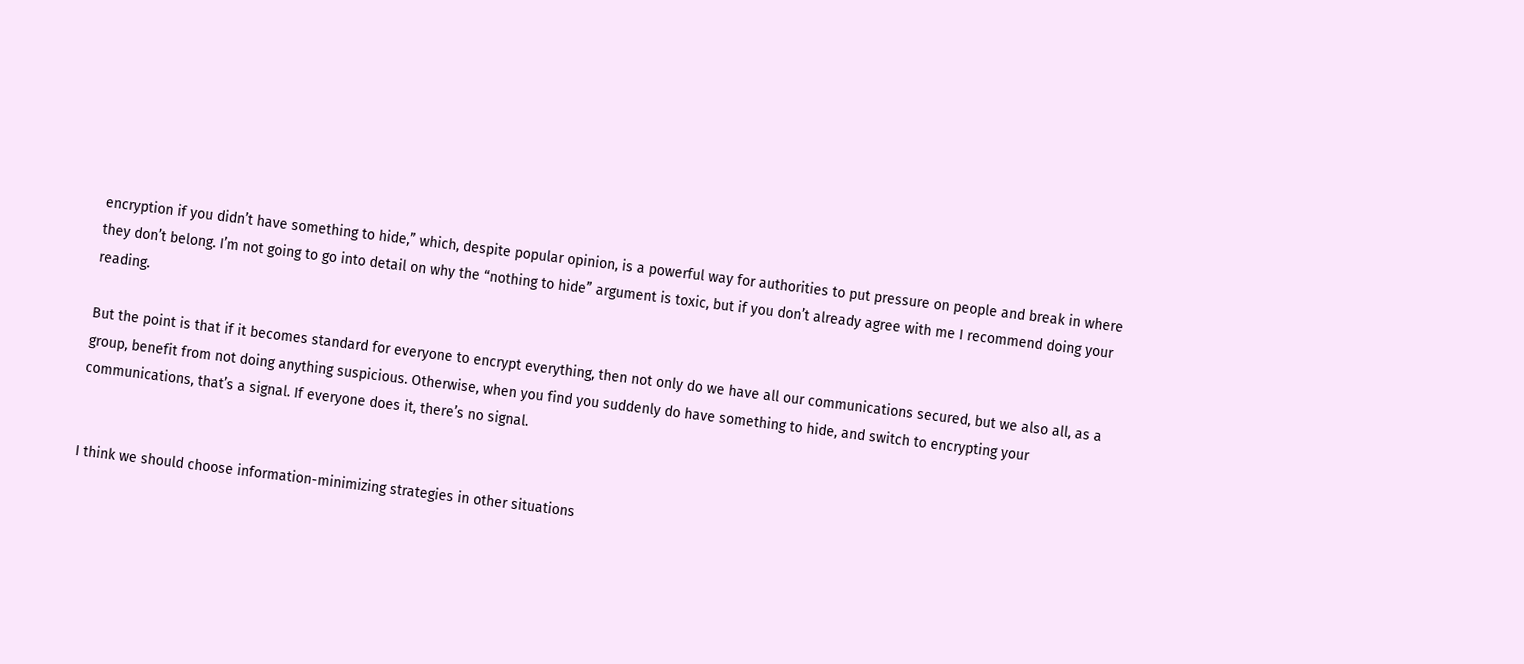encryption if you didn’t have something to hide,” which, despite popular opinion, is a powerful way for authorities to put pressure on people and break in where they don’t belong. I’m not going to go into detail on why the “nothing to hide” argument is toxic, but if you don’t already agree with me I recommend doing your reading.

But the point is that if it becomes standard for everyone to encrypt everything, then not only do we have all our communications secured, but we also all, as a group, benefit from not doing anything suspicious. Otherwise, when you find you suddenly do have something to hide, and switch to encrypting your communications, that’s a signal. If everyone does it, there’s no signal.


I think we should choose information-minimizing strategies in other situations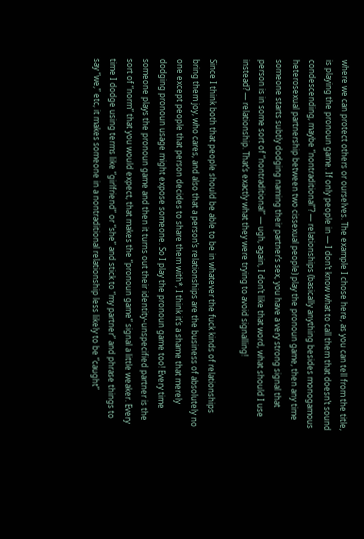where we can protect others or ourselves. The example I chose here, as you can tell from the title, is playing the pronoun game. If only people in — I don’t know what to call them that doesn’t sound condescending, maybe “nontraditional”? — relationships (basically anything besides monogamous heterosexual partnership between two cissexual people) play the pronoun game, then any time someone starts subtly dodging naming their partner’s sex, you have a very strong signal that person is in some sort of “nontraditional” — ugh, again, I don’t like that word, what should I use instead? — relationship. That’s exactly what they were trying to avoid signalling!

Since I think both that people should be able to be in whatever the fuck kinds of relationships bring them joy, who cares, and also that a person’s relationships are the business of absolutely no one except people that person decides to share them with*, I think it’s a shame that merely dodging pronoun usage might expose someone. So I play the pronoun game too! Every time someone plays the pronoun game and then it turns out their identity-unspecified partner is the sort of “norm” that you would expect, that makes the “pronoun game” signal a little weaker. Every time I dodge using terms like “girlfriend” or “she” and stick to “my partner” and phrase things to say “we,” etc, it makes someone in a nontraditional relationship less likely to be “caught”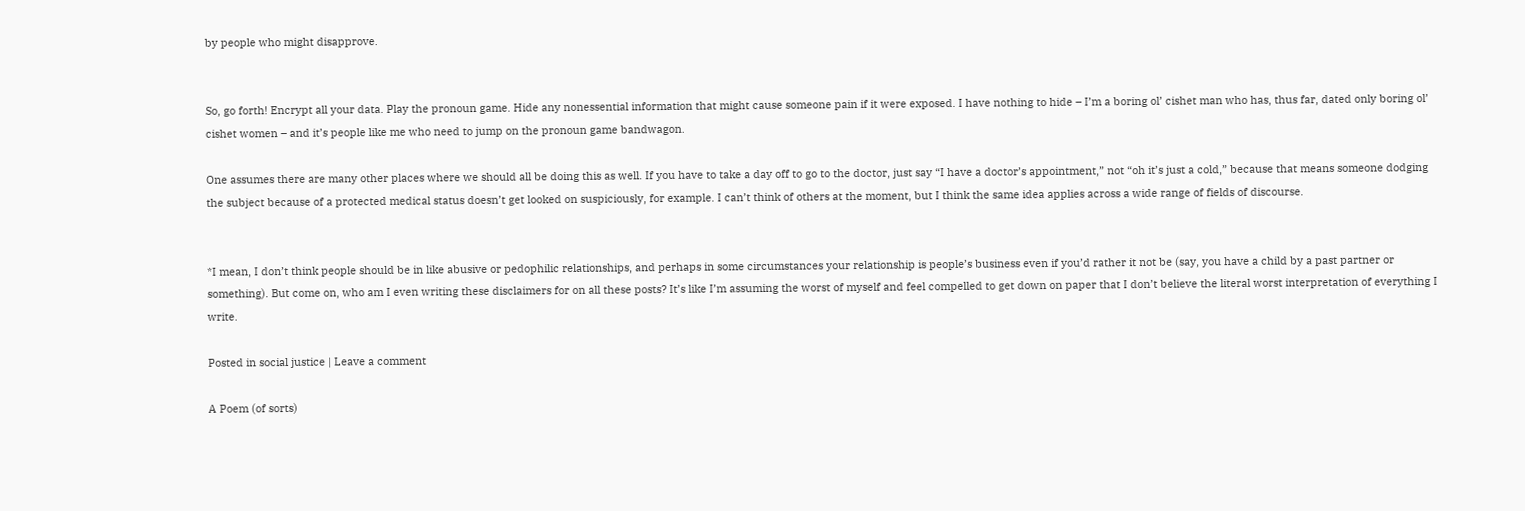by people who might disapprove.


So, go forth! Encrypt all your data. Play the pronoun game. Hide any nonessential information that might cause someone pain if it were exposed. I have nothing to hide – I’m a boring ol’ cishet man who has, thus far, dated only boring ol’ cishet women – and it’s people like me who need to jump on the pronoun game bandwagon.

One assumes there are many other places where we should all be doing this as well. If you have to take a day off to go to the doctor, just say “I have a doctor’s appointment,” not “oh it’s just a cold,” because that means someone dodging the subject because of a protected medical status doesn’t get looked on suspiciously, for example. I can’t think of others at the moment, but I think the same idea applies across a wide range of fields of discourse.


*I mean, I don’t think people should be in like abusive or pedophilic relationships, and perhaps in some circumstances your relationship is people’s business even if you’d rather it not be (say, you have a child by a past partner or something). But come on, who am I even writing these disclaimers for on all these posts? It’s like I’m assuming the worst of myself and feel compelled to get down on paper that I don’t believe the literal worst interpretation of everything I write.

Posted in social justice | Leave a comment

A Poem (of sorts)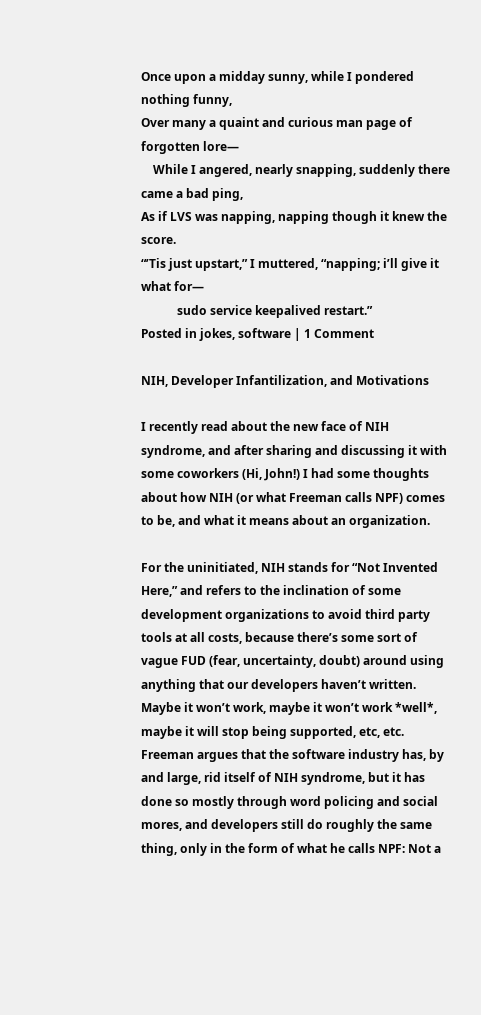Once upon a midday sunny, while I pondered nothing funny,
Over many a quaint and curious man page of forgotten lore—
    While I angered, nearly snapping, suddenly there came a bad ping,
As if LVS was napping, napping though it knew the score.
“’Tis just upstart,” I muttered, “napping; i’ll give it what for—
            sudo service keepalived restart.”
Posted in jokes, software | 1 Comment

NIH, Developer Infantilization, and Motivations

I recently read about the new face of NIH syndrome, and after sharing and discussing it with some coworkers (Hi, John!) I had some thoughts about how NIH (or what Freeman calls NPF) comes to be, and what it means about an organization.

For the uninitiated, NIH stands for “Not Invented Here,” and refers to the inclination of some development organizations to avoid third party tools at all costs, because there’s some sort of vague FUD (fear, uncertainty, doubt) around using anything that our developers haven’t written. Maybe it won’t work, maybe it won’t work *well*, maybe it will stop being supported, etc, etc. Freeman argues that the software industry has, by and large, rid itself of NIH syndrome, but it has done so mostly through word policing and social mores, and developers still do roughly the same thing, only in the form of what he calls NPF: Not a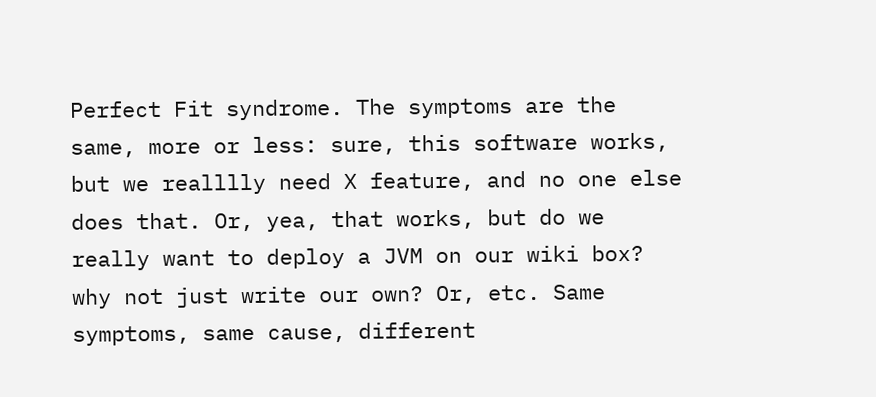Perfect Fit syndrome. The symptoms are the same, more or less: sure, this software works, but we realllly need X feature, and no one else does that. Or, yea, that works, but do we really want to deploy a JVM on our wiki box? why not just write our own? Or, etc. Same symptoms, same cause, different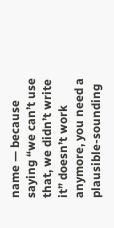name — because saying “we can’t use that, we didn’t write it” doesn’t work anymore, you need a plausible-sounding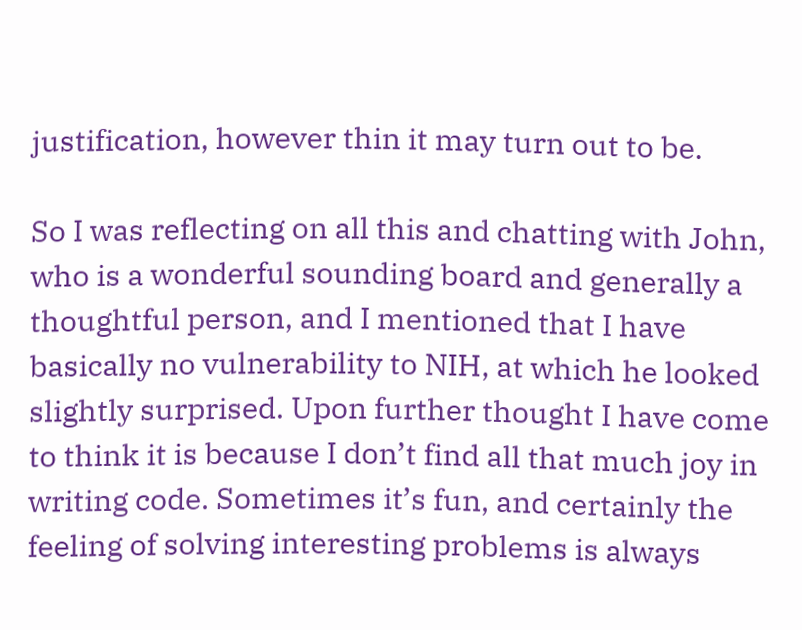justification, however thin it may turn out to be.

So I was reflecting on all this and chatting with John, who is a wonderful sounding board and generally a thoughtful person, and I mentioned that I have basically no vulnerability to NIH, at which he looked slightly surprised. Upon further thought I have come to think it is because I don’t find all that much joy in writing code. Sometimes it’s fun, and certainly the feeling of solving interesting problems is always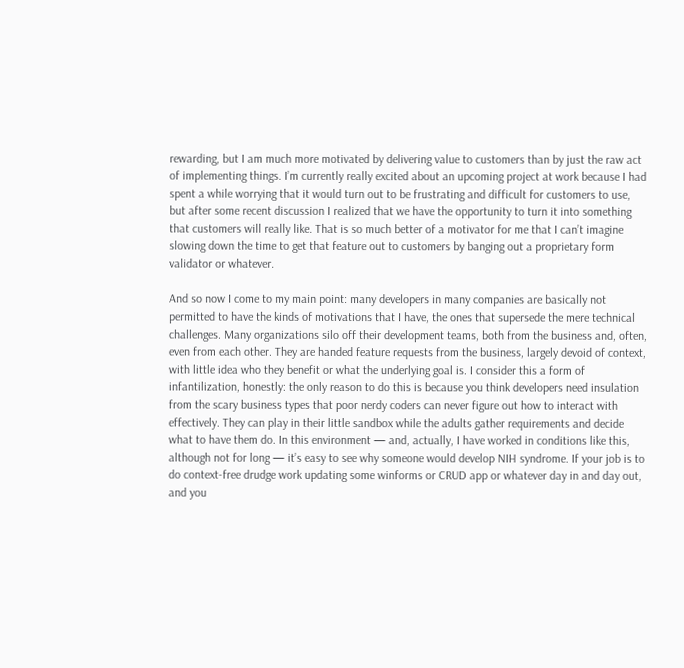rewarding, but I am much more motivated by delivering value to customers than by just the raw act of implementing things. I’m currently really excited about an upcoming project at work because I had spent a while worrying that it would turn out to be frustrating and difficult for customers to use, but after some recent discussion I realized that we have the opportunity to turn it into something that customers will really like. That is so much better of a motivator for me that I can’t imagine slowing down the time to get that feature out to customers by banging out a proprietary form validator or whatever.

And so now I come to my main point: many developers in many companies are basically not permitted to have the kinds of motivations that I have, the ones that supersede the mere technical challenges. Many organizations silo off their development teams, both from the business and, often, even from each other. They are handed feature requests from the business, largely devoid of context, with little idea who they benefit or what the underlying goal is. I consider this a form of infantilization, honestly: the only reason to do this is because you think developers need insulation from the scary business types that poor nerdy coders can never figure out how to interact with effectively. They can play in their little sandbox while the adults gather requirements and decide what to have them do. In this environment — and, actually, I have worked in conditions like this, although not for long — it’s easy to see why someone would develop NIH syndrome. If your job is to do context-free drudge work updating some winforms or CRUD app or whatever day in and day out, and you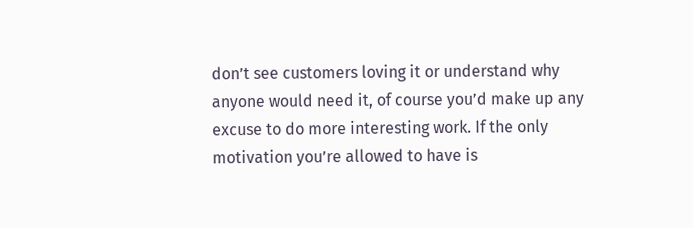don’t see customers loving it or understand why anyone would need it, of course you’d make up any excuse to do more interesting work. If the only motivation you’re allowed to have is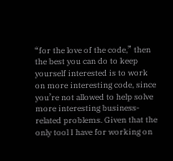“for the love of the code,” then the best you can do to keep yourself interested is to work on more interesting code, since you’re not allowed to help solve more interesting business-related problems. Given that the only tool I have for working on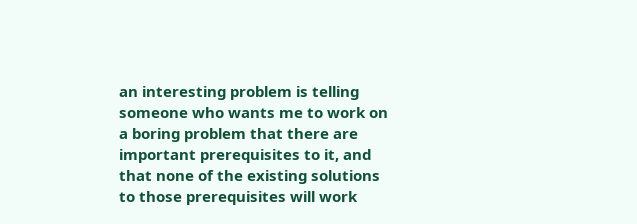an interesting problem is telling someone who wants me to work on a boring problem that there are important prerequisites to it, and that none of the existing solutions to those prerequisites will work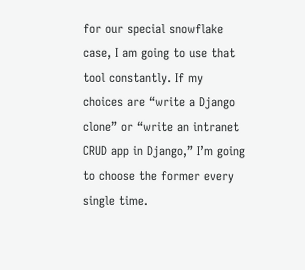for our special snowflake case, I am going to use that tool constantly. If my choices are “write a Django clone” or “write an intranet CRUD app in Django,” I’m going to choose the former every single time.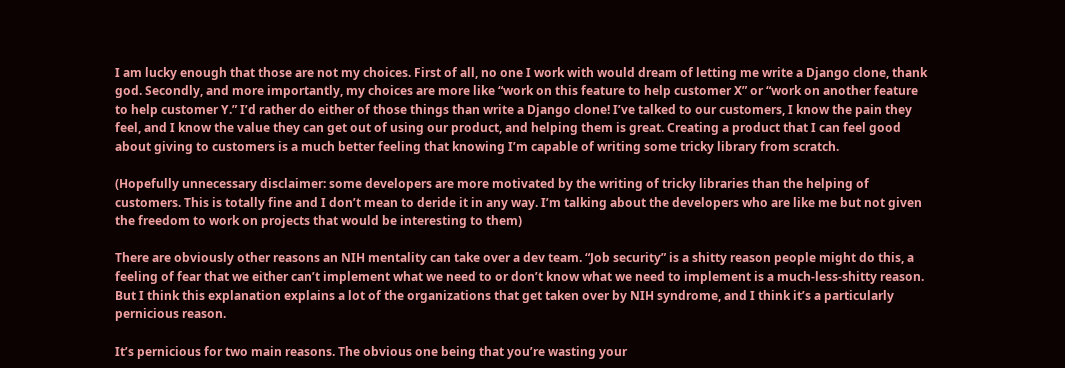I am lucky enough that those are not my choices. First of all, no one I work with would dream of letting me write a Django clone, thank god. Secondly, and more importantly, my choices are more like “work on this feature to help customer X” or “work on another feature to help customer Y.” I’d rather do either of those things than write a Django clone! I’ve talked to our customers, I know the pain they feel, and I know the value they can get out of using our product, and helping them is great. Creating a product that I can feel good about giving to customers is a much better feeling that knowing I’m capable of writing some tricky library from scratch.

(Hopefully unnecessary disclaimer: some developers are more motivated by the writing of tricky libraries than the helping of customers. This is totally fine and I don’t mean to deride it in any way. I’m talking about the developers who are like me but not given the freedom to work on projects that would be interesting to them)

There are obviously other reasons an NIH mentality can take over a dev team. “Job security” is a shitty reason people might do this, a feeling of fear that we either can’t implement what we need to or don’t know what we need to implement is a much-less-shitty reason. But I think this explanation explains a lot of the organizations that get taken over by NIH syndrome, and I think it’s a particularly pernicious reason.

It’s pernicious for two main reasons. The obvious one being that you’re wasting your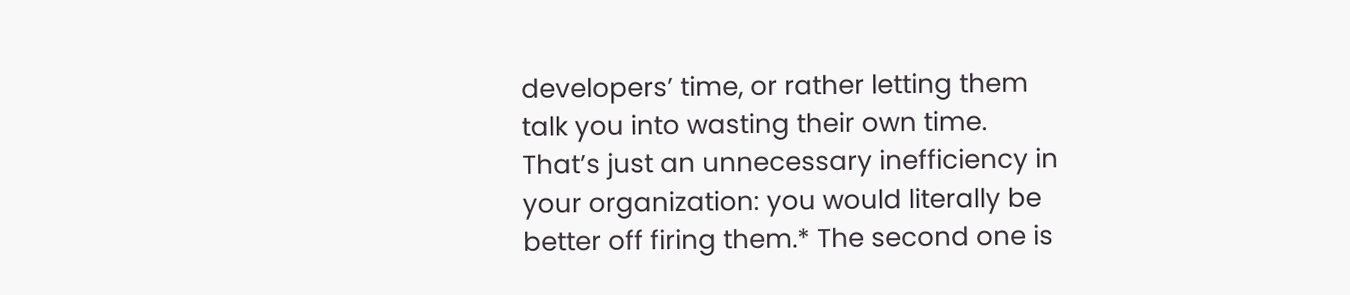developers’ time, or rather letting them talk you into wasting their own time. That’s just an unnecessary inefficiency in your organization: you would literally be better off firing them.* The second one is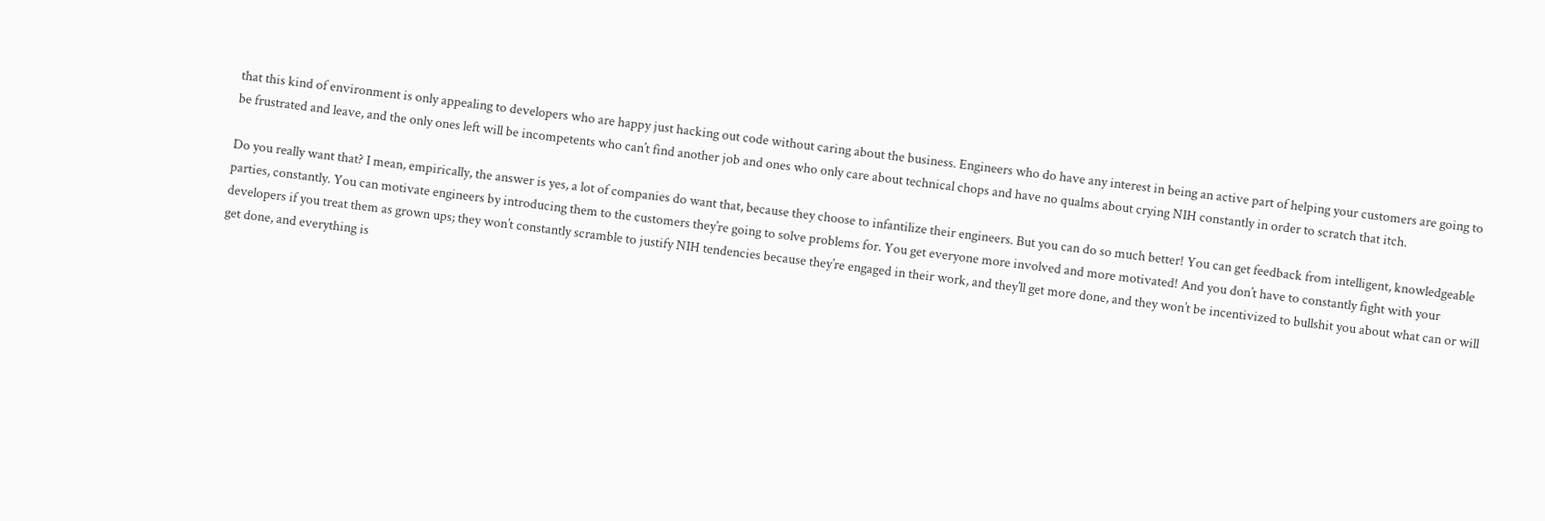that this kind of environment is only appealing to developers who are happy just hacking out code without caring about the business. Engineers who do have any interest in being an active part of helping your customers are going to be frustrated and leave, and the only ones left will be incompetents who can’t find another job and ones who only care about technical chops and have no qualms about crying NIH constantly in order to scratch that itch.

Do you really want that? I mean, empirically, the answer is yes, a lot of companies do want that, because they choose to infantilize their engineers. But you can do so much better! You can get feedback from intelligent, knowledgeable parties, constantly. You can motivate engineers by introducing them to the customers they’re going to solve problems for. You get everyone more involved and more motivated! And you don’t have to constantly fight with your developers if you treat them as grown ups; they won’t constantly scramble to justify NIH tendencies because they’re engaged in their work, and they’ll get more done, and they won’t be incentivized to bullshit you about what can or will get done, and everything is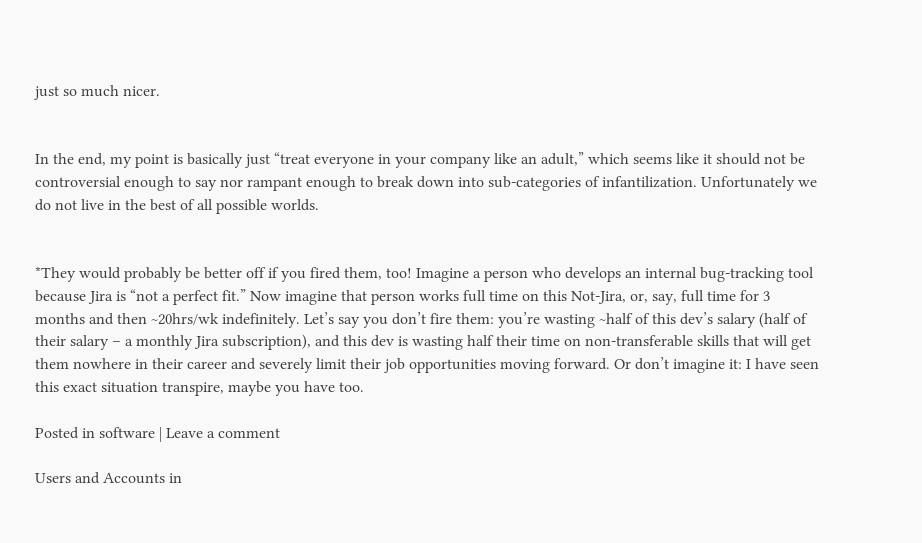just so much nicer.


In the end, my point is basically just “treat everyone in your company like an adult,” which seems like it should not be controversial enough to say nor rampant enough to break down into sub-categories of infantilization. Unfortunately we do not live in the best of all possible worlds.


*They would probably be better off if you fired them, too! Imagine a person who develops an internal bug-tracking tool because Jira is “not a perfect fit.” Now imagine that person works full time on this Not-Jira, or, say, full time for 3 months and then ~20hrs/wk indefinitely. Let’s say you don’t fire them: you’re wasting ~half of this dev’s salary (half of their salary – a monthly Jira subscription), and this dev is wasting half their time on non-transferable skills that will get them nowhere in their career and severely limit their job opportunities moving forward. Or don’t imagine it: I have seen this exact situation transpire, maybe you have too.

Posted in software | Leave a comment

Users and Accounts in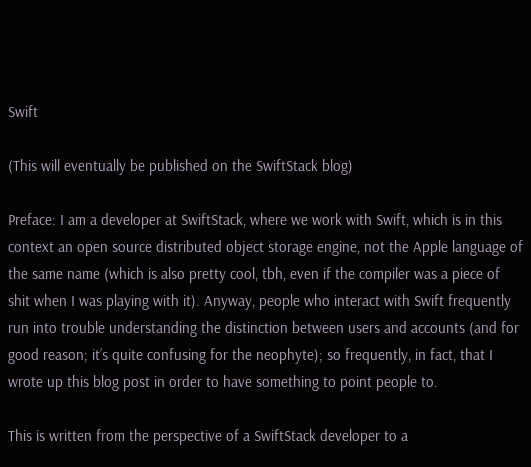Swift

(This will eventually be published on the SwiftStack blog)

Preface: I am a developer at SwiftStack, where we work with Swift, which is in this context an open source distributed object storage engine, not the Apple language of the same name (which is also pretty cool, tbh, even if the compiler was a piece of shit when I was playing with it). Anyway, people who interact with Swift frequently run into trouble understanding the distinction between users and accounts (and for good reason; it’s quite confusing for the neophyte); so frequently, in fact, that I wrote up this blog post in order to have something to point people to.

This is written from the perspective of a SwiftStack developer to a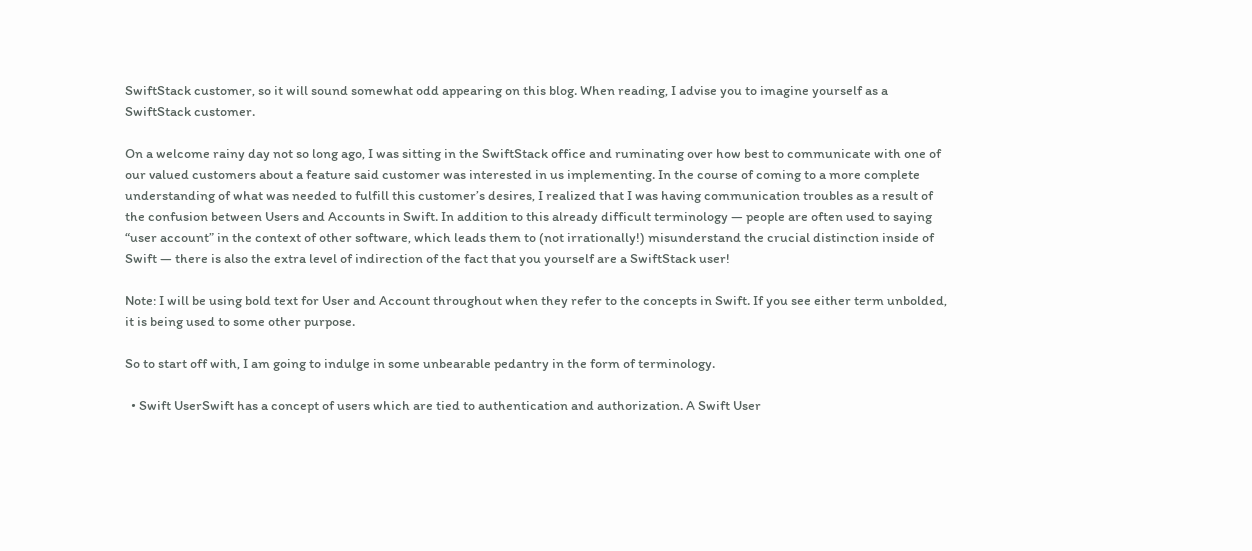SwiftStack customer, so it will sound somewhat odd appearing on this blog. When reading, I advise you to imagine yourself as a SwiftStack customer.

On a welcome rainy day not so long ago, I was sitting in the SwiftStack office and ruminating over how best to communicate with one of our valued customers about a feature said customer was interested in us implementing. In the course of coming to a more complete understanding of what was needed to fulfill this customer’s desires, I realized that I was having communication troubles as a result of the confusion between Users and Accounts in Swift. In addition to this already difficult terminology — people are often used to saying “user account” in the context of other software, which leads them to (not irrationally!) misunderstand the crucial distinction inside of Swift — there is also the extra level of indirection of the fact that you yourself are a SwiftStack user!

Note: I will be using bold text for User and Account throughout when they refer to the concepts in Swift. If you see either term unbolded, it is being used to some other purpose.

So to start off with, I am going to indulge in some unbearable pedantry in the form of terminology.

  • Swift UserSwift has a concept of users which are tied to authentication and authorization. A Swift User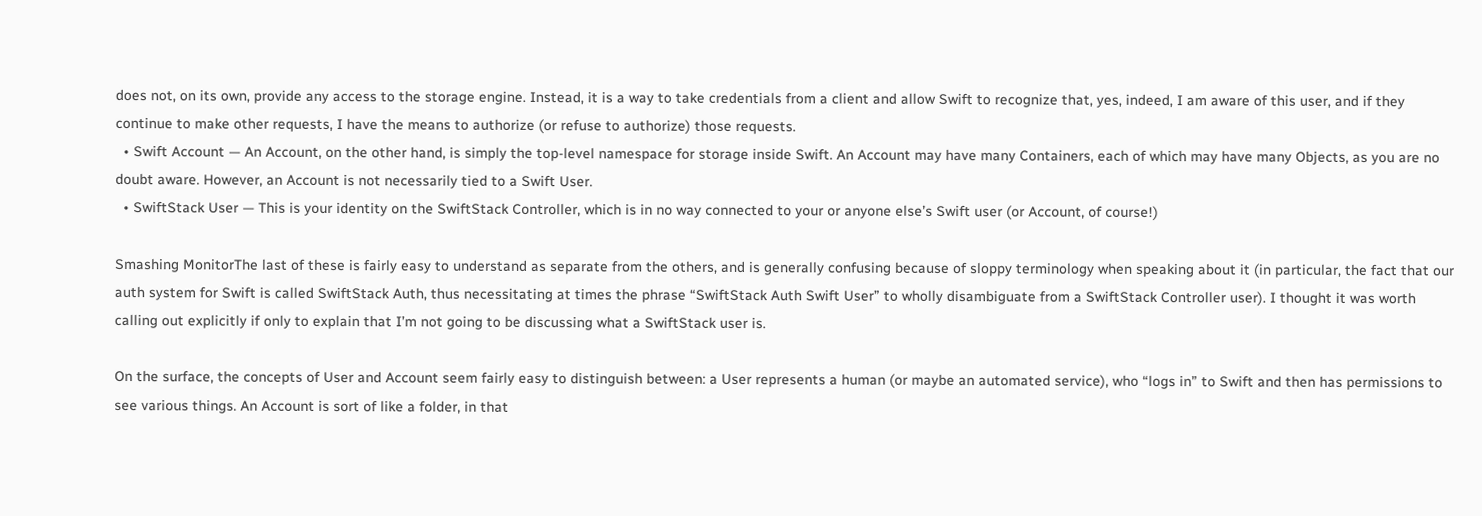does not, on its own, provide any access to the storage engine. Instead, it is a way to take credentials from a client and allow Swift to recognize that, yes, indeed, I am aware of this user, and if they continue to make other requests, I have the means to authorize (or refuse to authorize) those requests.
  • Swift Account — An Account, on the other hand, is simply the top-level namespace for storage inside Swift. An Account may have many Containers, each of which may have many Objects, as you are no doubt aware. However, an Account is not necessarily tied to a Swift User.
  • SwiftStack User — This is your identity on the SwiftStack Controller, which is in no way connected to your or anyone else’s Swift user (or Account, of course!)

Smashing MonitorThe last of these is fairly easy to understand as separate from the others, and is generally confusing because of sloppy terminology when speaking about it (in particular, the fact that our auth system for Swift is called SwiftStack Auth, thus necessitating at times the phrase “SwiftStack Auth Swift User” to wholly disambiguate from a SwiftStack Controller user). I thought it was worth calling out explicitly if only to explain that I’m not going to be discussing what a SwiftStack user is.

On the surface, the concepts of User and Account seem fairly easy to distinguish between: a User represents a human (or maybe an automated service), who “logs in” to Swift and then has permissions to see various things. An Account is sort of like a folder, in that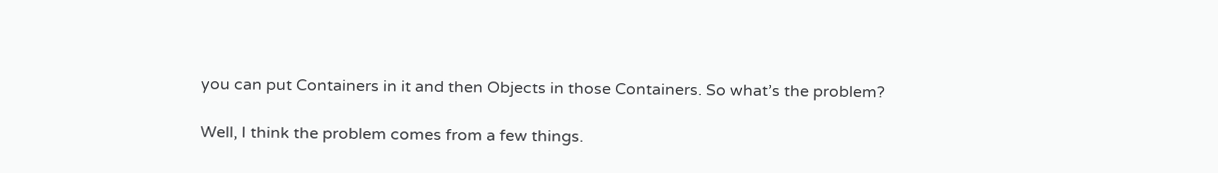you can put Containers in it and then Objects in those Containers. So what’s the problem?

Well, I think the problem comes from a few things.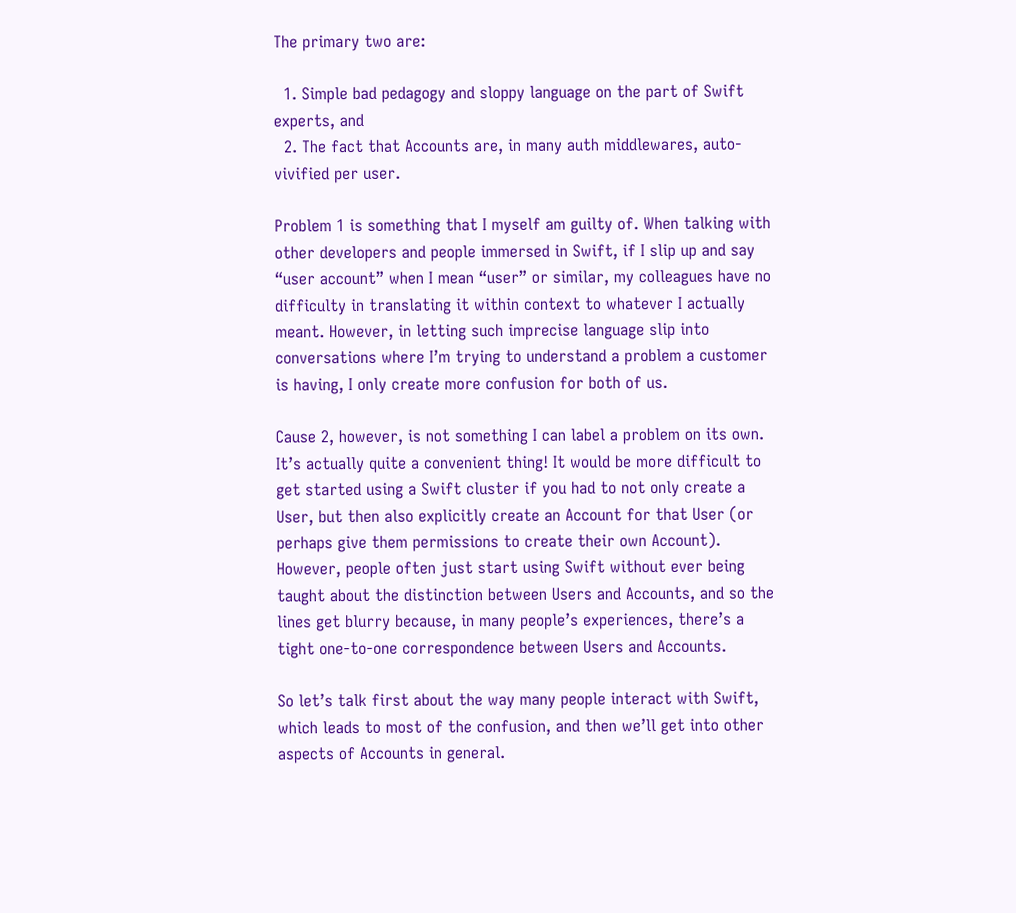The primary two are:

  1. Simple bad pedagogy and sloppy language on the part of Swift experts, and
  2. The fact that Accounts are, in many auth middlewares, auto-vivified per user.

Problem 1 is something that I myself am guilty of. When talking with other developers and people immersed in Swift, if I slip up and say “user account” when I mean “user” or similar, my colleagues have no difficulty in translating it within context to whatever I actually meant. However, in letting such imprecise language slip into conversations where I’m trying to understand a problem a customer is having, I only create more confusion for both of us.

Cause 2, however, is not something I can label a problem on its own. It’s actually quite a convenient thing! It would be more difficult to get started using a Swift cluster if you had to not only create a User, but then also explicitly create an Account for that User (or perhaps give them permissions to create their own Account). However, people often just start using Swift without ever being taught about the distinction between Users and Accounts, and so the lines get blurry because, in many people’s experiences, there’s a tight one-to-one correspondence between Users and Accounts.

So let’s talk first about the way many people interact with Swift, which leads to most of the confusion, and then we’ll get into other aspects of Accounts in general.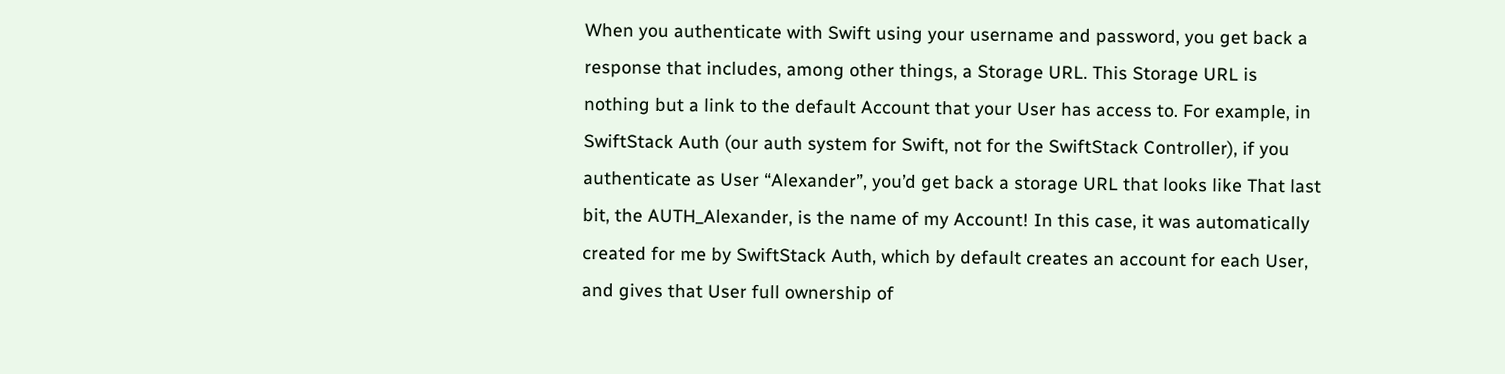When you authenticate with Swift using your username and password, you get back a response that includes, among other things, a Storage URL. This Storage URL is nothing but a link to the default Account that your User has access to. For example, in SwiftStack Auth (our auth system for Swift, not for the SwiftStack Controller), if you authenticate as User “Alexander”, you’d get back a storage URL that looks like That last bit, the AUTH_Alexander, is the name of my Account! In this case, it was automatically created for me by SwiftStack Auth, which by default creates an account for each User, and gives that User full ownership of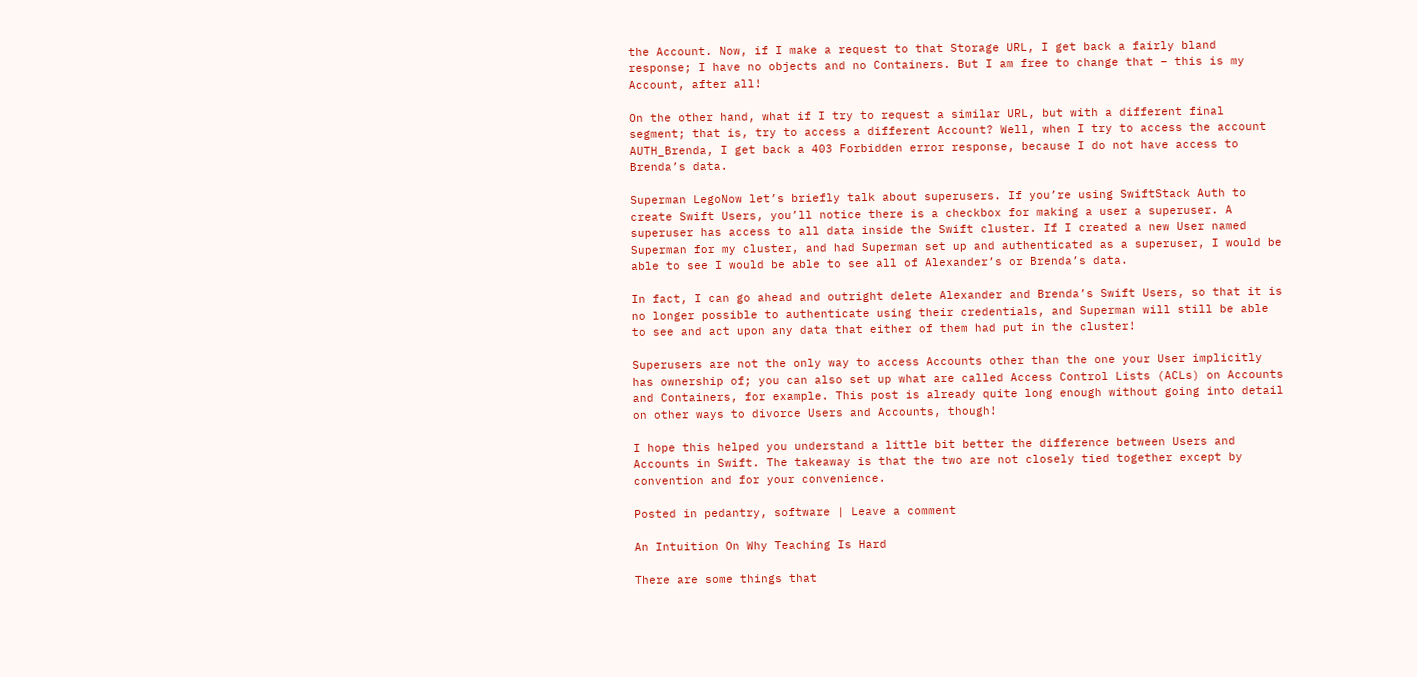the Account. Now, if I make a request to that Storage URL, I get back a fairly bland response; I have no objects and no Containers. But I am free to change that – this is my Account, after all!

On the other hand, what if I try to request a similar URL, but with a different final segment; that is, try to access a different Account? Well, when I try to access the account AUTH_Brenda, I get back a 403 Forbidden error response, because I do not have access to Brenda’s data.

Superman LegoNow let’s briefly talk about superusers. If you’re using SwiftStack Auth to create Swift Users, you’ll notice there is a checkbox for making a user a superuser. A superuser has access to all data inside the Swift cluster. If I created a new User named Superman for my cluster, and had Superman set up and authenticated as a superuser, I would be able to see I would be able to see all of Alexander’s or Brenda’s data.

In fact, I can go ahead and outright delete Alexander and Brenda’s Swift Users, so that it is no longer possible to authenticate using their credentials, and Superman will still be able to see and act upon any data that either of them had put in the cluster!

Superusers are not the only way to access Accounts other than the one your User implicitly has ownership of; you can also set up what are called Access Control Lists (ACLs) on Accounts and Containers, for example. This post is already quite long enough without going into detail on other ways to divorce Users and Accounts, though!

I hope this helped you understand a little bit better the difference between Users and Accounts in Swift. The takeaway is that the two are not closely tied together except by convention and for your convenience.

Posted in pedantry, software | Leave a comment

An Intuition On Why Teaching Is Hard

There are some things that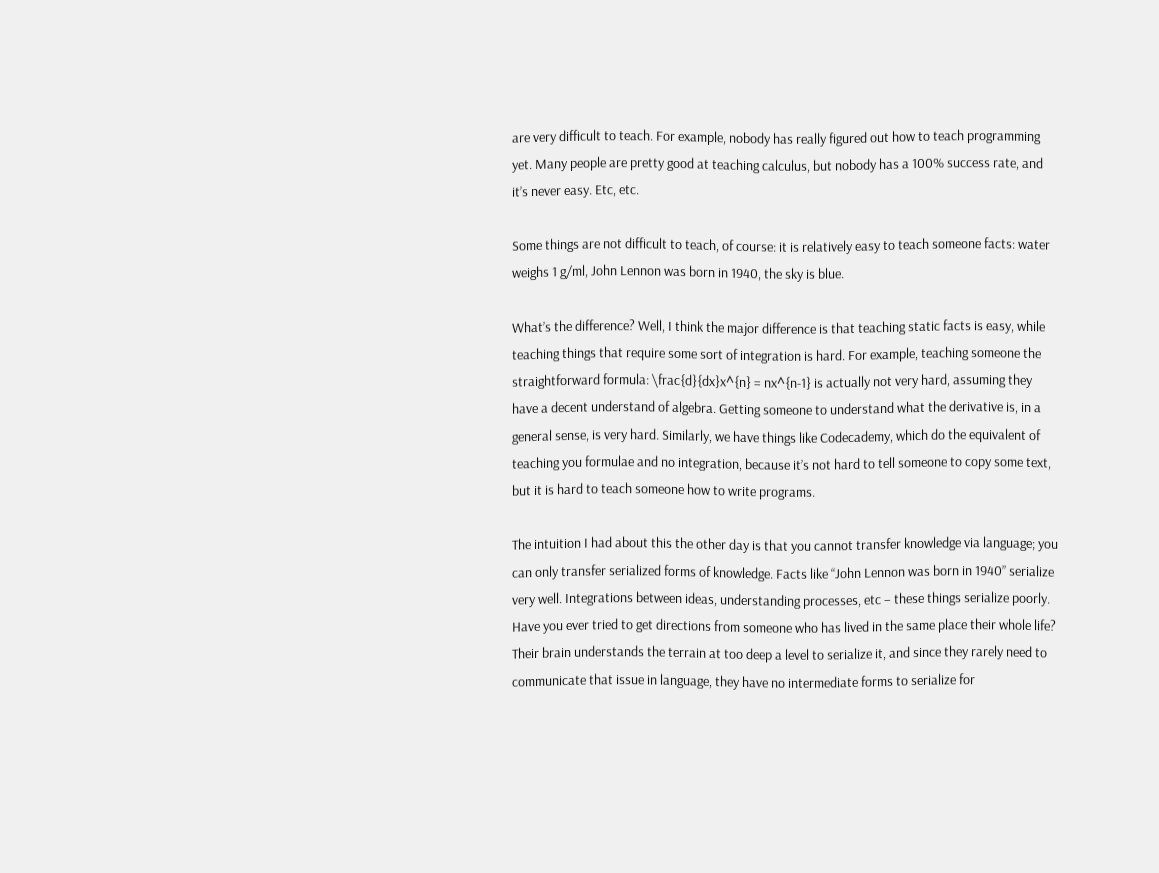are very difficult to teach. For example, nobody has really figured out how to teach programming yet. Many people are pretty good at teaching calculus, but nobody has a 100% success rate, and it’s never easy. Etc, etc.

Some things are not difficult to teach, of course: it is relatively easy to teach someone facts: water weighs 1 g/ml, John Lennon was born in 1940, the sky is blue.

What’s the difference? Well, I think the major difference is that teaching static facts is easy, while teaching things that require some sort of integration is hard. For example, teaching someone the straightforward formula: \frac{d}{dx}x^{n} = nx^{n-1} is actually not very hard, assuming they have a decent understand of algebra. Getting someone to understand what the derivative is, in a general sense, is very hard. Similarly, we have things like Codecademy, which do the equivalent of teaching you formulae and no integration, because it’s not hard to tell someone to copy some text, but it is hard to teach someone how to write programs.

The intuition I had about this the other day is that you cannot transfer knowledge via language; you can only transfer serialized forms of knowledge. Facts like “John Lennon was born in 1940” serialize very well. Integrations between ideas, understanding processes, etc – these things serialize poorly. Have you ever tried to get directions from someone who has lived in the same place their whole life? Their brain understands the terrain at too deep a level to serialize it, and since they rarely need to communicate that issue in language, they have no intermediate forms to serialize for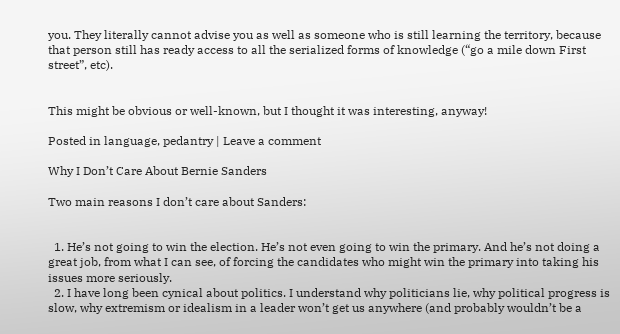you. They literally cannot advise you as well as someone who is still learning the territory, because that person still has ready access to all the serialized forms of knowledge (“go a mile down First street”, etc).


This might be obvious or well-known, but I thought it was interesting, anyway!

Posted in language, pedantry | Leave a comment

Why I Don’t Care About Bernie Sanders

Two main reasons I don’t care about Sanders:


  1. He’s not going to win the election. He’s not even going to win the primary. And he’s not doing a great job, from what I can see, of forcing the candidates who might win the primary into taking his issues more seriously.
  2. I have long been cynical about politics. I understand why politicians lie, why political progress is slow, why extremism or idealism in a leader won’t get us anywhere (and probably wouldn’t be a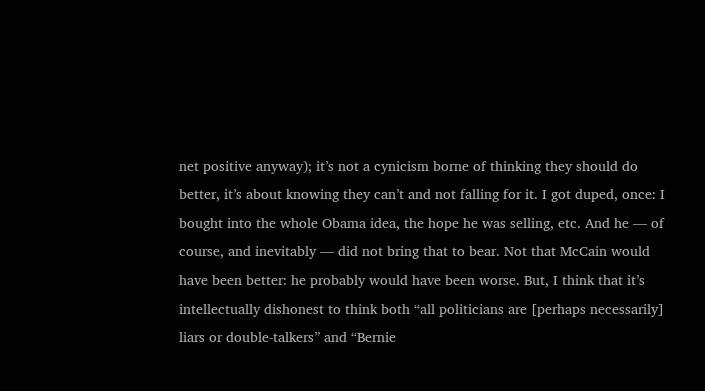net positive anyway); it’s not a cynicism borne of thinking they should do better, it’s about knowing they can’t and not falling for it. I got duped, once: I bought into the whole Obama idea, the hope he was selling, etc. And he — of course, and inevitably — did not bring that to bear. Not that McCain would have been better: he probably would have been worse. But, I think that it’s intellectually dishonest to think both “all politicians are [perhaps necessarily] liars or double-talkers” and “Bernie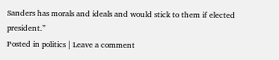Sanders has morals and ideals and would stick to them if elected president.”
Posted in politics | Leave a comment